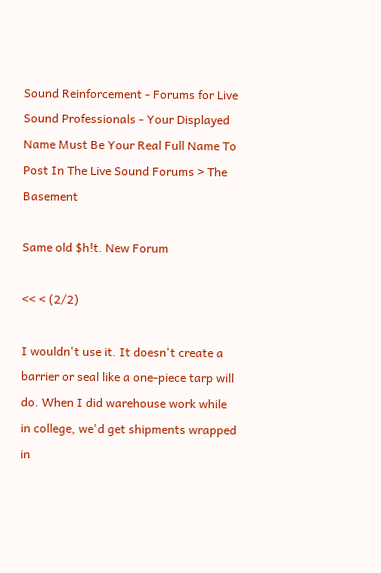Sound Reinforcement - Forums for Live Sound Professionals - Your Displayed Name Must Be Your Real Full Name To Post In The Live Sound Forums > The Basement

Same old $h!t. New Forum

<< < (2/2)

I wouldn't use it. It doesn't create a barrier or seal like a one-piece tarp will do. When I did warehouse work while in college, we'd get shipments wrapped in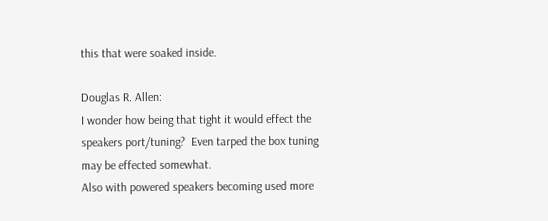this that were soaked inside.

Douglas R. Allen:
I wonder how being that tight it would effect the speakers port/tuning?  Even tarped the box tuning may be effected somewhat.
Also with powered speakers becoming used more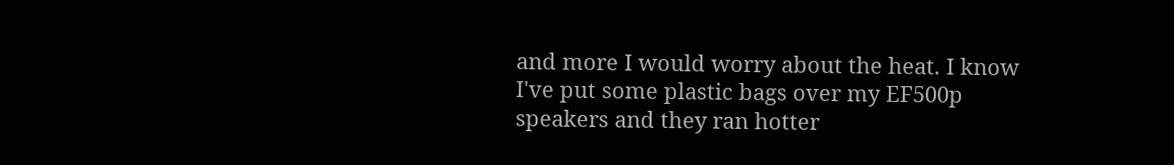and more I would worry about the heat. I know I've put some plastic bags over my EF500p speakers and they ran hotter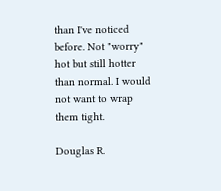than I've noticed before. Not "worry" hot but still hotter than normal. I would not want to wrap them tight.

Douglas R.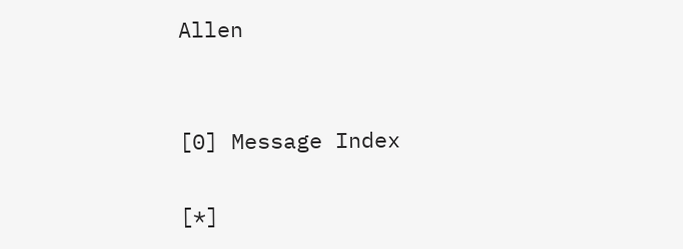Allen


[0] Message Index

[*]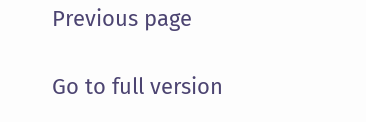Previous page

Go to full version